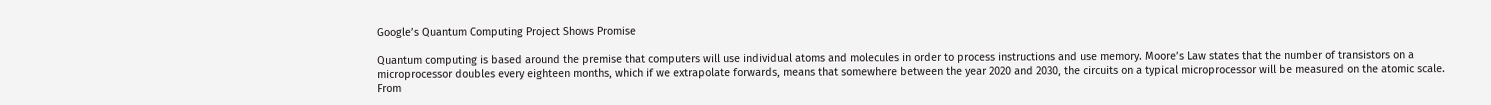Google’s Quantum Computing Project Shows Promise

Quantum computing is based around the premise that computers will use individual atoms and molecules in order to process instructions and use memory. Moore’s Law states that the number of transistors on a microprocessor doubles every eighteen months, which if we extrapolate forwards, means that somewhere between the year 2020 and 2030, the circuits on a typical microprocessor will be measured on the atomic scale. From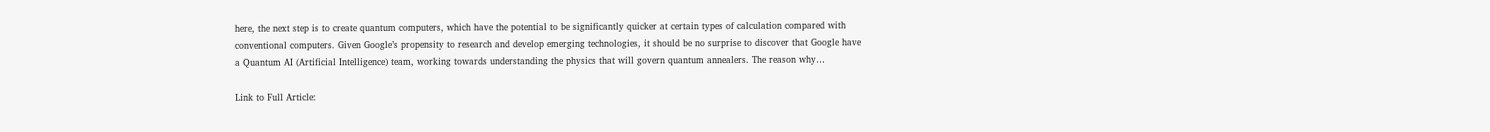here, the next step is to create quantum computers, which have the potential to be significantly quicker at certain types of calculation compared with conventional computers. Given Google’s propensity to research and develop emerging technologies, it should be no surprise to discover that Google have a Quantum AI (Artificial Intelligence) team, working towards understanding the physics that will govern quantum annealers. The reason why…

Link to Full Article: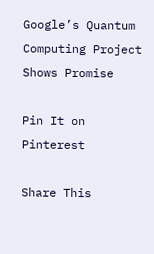Google’s Quantum Computing Project Shows Promise

Pin It on Pinterest

Share This